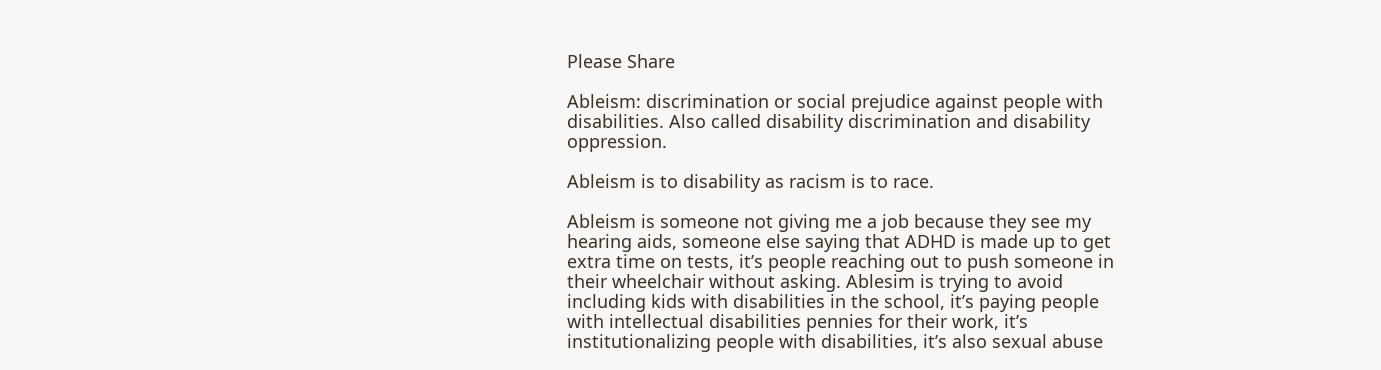Please Share

Ableism: discrimination or social prejudice against people with disabilities. Also called disability discrimination and disability oppression.

Ableism is to disability as racism is to race.

Ableism is someone not giving me a job because they see my hearing aids, someone else saying that ADHD is made up to get extra time on tests, it’s people reaching out to push someone in their wheelchair without asking. Ablesim is trying to avoid including kids with disabilities in the school, it’s paying people with intellectual disabilities pennies for their work, it’s institutionalizing people with disabilities, it’s also sexual abuse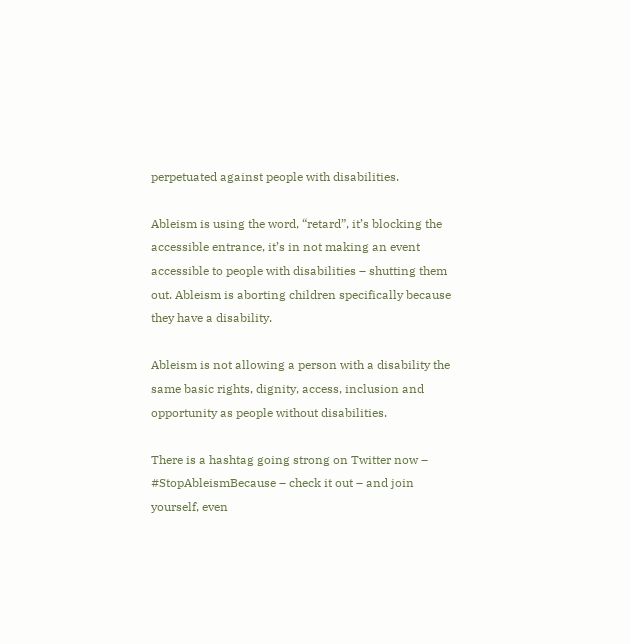perpetuated against people with disabilities.

Ableism is using the word, “retard”, it’s blocking the accessible entrance, it’s in not making an event accessible to people with disabilities – shutting them out. Ableism is aborting children specifically because they have a disability.

Ableism is not allowing a person with a disability the same basic rights, dignity, access, inclusion and opportunity as people without disabilities.

There is a hashtag going strong on Twitter now – #StopAbleismBecause – check it out – and join yourself, even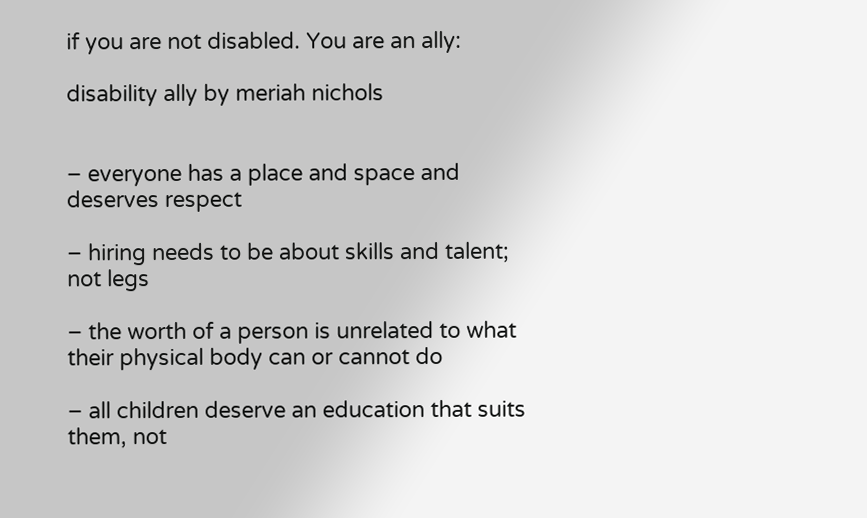if you are not disabled. You are an ally:

disability ally by meriah nichols


– everyone has a place and space and deserves respect

– hiring needs to be about skills and talent; not legs

– the worth of a person is unrelated to what their physical body can or cannot do

– all children deserve an education that suits them, not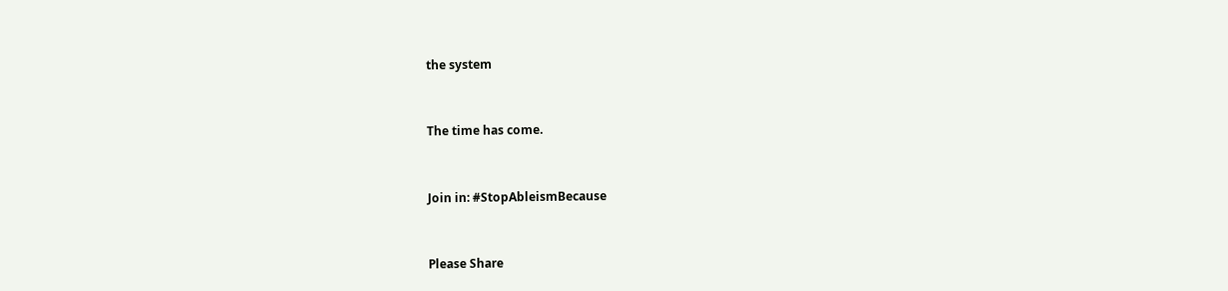the system


The time has come.


Join in: #StopAbleismBecause


Please Share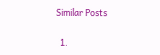Similar Posts


  1.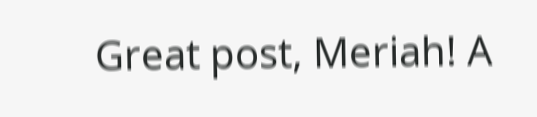Great post, Meriah! A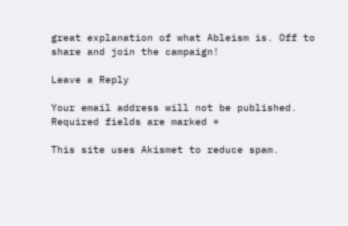great explanation of what Ableism is. Off to share and join the campaign!

Leave a Reply

Your email address will not be published. Required fields are marked *

This site uses Akismet to reduce spam.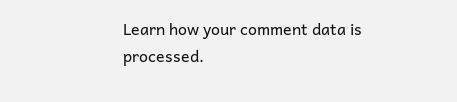Learn how your comment data is processed.